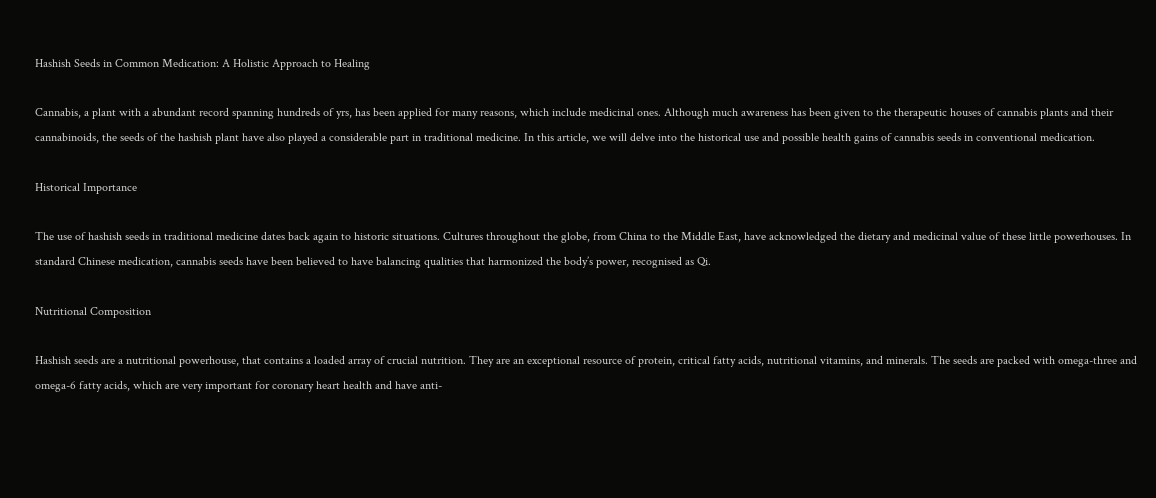Hashish Seeds in Common Medication: A Holistic Approach to Healing

Cannabis, a plant with a abundant record spanning hundreds of yrs, has been applied for many reasons, which include medicinal ones. Although much awareness has been given to the therapeutic houses of cannabis plants and their cannabinoids, the seeds of the hashish plant have also played a considerable part in traditional medicine. In this article, we will delve into the historical use and possible health gains of cannabis seeds in conventional medication.

Historical Importance

The use of hashish seeds in traditional medicine dates back again to historic situations. Cultures throughout the globe, from China to the Middle East, have acknowledged the dietary and medicinal value of these little powerhouses. In standard Chinese medication, cannabis seeds have been believed to have balancing qualities that harmonized the body’s power, recognised as Qi.

Nutritional Composition

Hashish seeds are a nutritional powerhouse, that contains a loaded array of crucial nutrition. They are an exceptional resource of protein, critical fatty acids, nutritional vitamins, and minerals. The seeds are packed with omega-three and omega-6 fatty acids, which are very important for coronary heart health and have anti-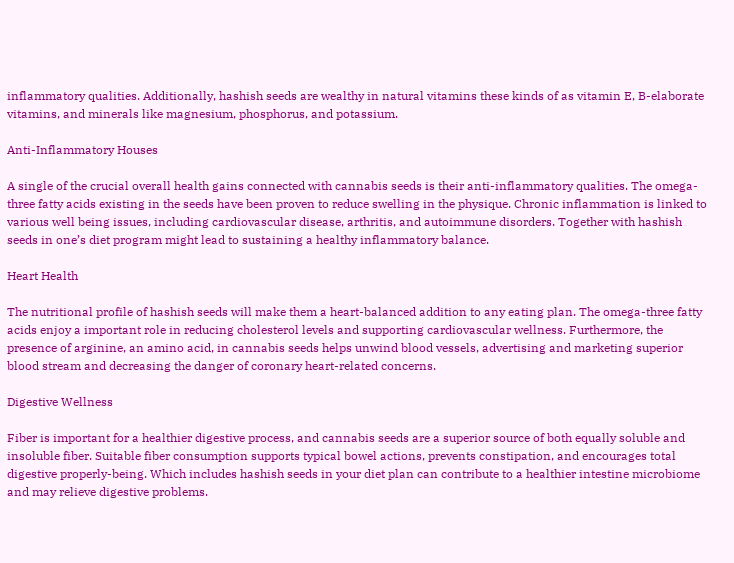inflammatory qualities. Additionally, hashish seeds are wealthy in natural vitamins these kinds of as vitamin E, B-elaborate vitamins, and minerals like magnesium, phosphorus, and potassium.

Anti-Inflammatory Houses

A single of the crucial overall health gains connected with cannabis seeds is their anti-inflammatory qualities. The omega-three fatty acids existing in the seeds have been proven to reduce swelling in the physique. Chronic inflammation is linked to various well being issues, including cardiovascular disease, arthritis, and autoimmune disorders. Together with hashish seeds in one’s diet program might lead to sustaining a healthy inflammatory balance.

Heart Health

The nutritional profile of hashish seeds will make them a heart-balanced addition to any eating plan. The omega-three fatty acids enjoy a important role in reducing cholesterol levels and supporting cardiovascular wellness. Furthermore, the presence of arginine, an amino acid, in cannabis seeds helps unwind blood vessels, advertising and marketing superior blood stream and decreasing the danger of coronary heart-related concerns.

Digestive Wellness

Fiber is important for a healthier digestive process, and cannabis seeds are a superior source of both equally soluble and insoluble fiber. Suitable fiber consumption supports typical bowel actions, prevents constipation, and encourages total digestive properly-being. Which includes hashish seeds in your diet plan can contribute to a healthier intestine microbiome and may relieve digestive problems.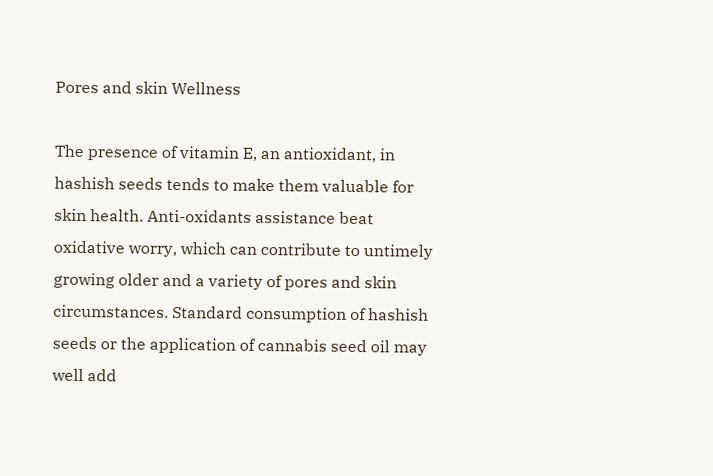Pores and skin Wellness

The presence of vitamin E, an antioxidant, in hashish seeds tends to make them valuable for skin health. Anti-oxidants assistance beat oxidative worry, which can contribute to untimely growing older and a variety of pores and skin circumstances. Standard consumption of hashish seeds or the application of cannabis seed oil may well add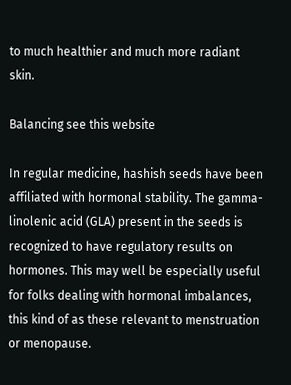to much healthier and much more radiant skin.

Balancing see this website

In regular medicine, hashish seeds have been affiliated with hormonal stability. The gamma-linolenic acid (GLA) present in the seeds is recognized to have regulatory results on hormones. This may well be especially useful for folks dealing with hormonal imbalances, this kind of as these relevant to menstruation or menopause.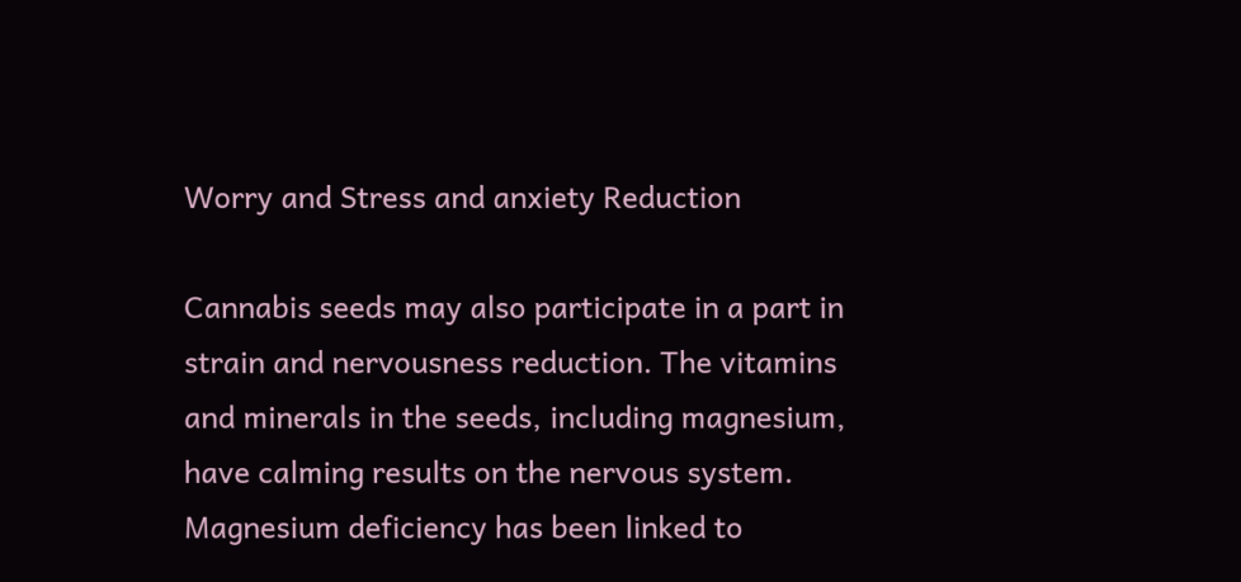Worry and Stress and anxiety Reduction

Cannabis seeds may also participate in a part in strain and nervousness reduction. The vitamins and minerals in the seeds, including magnesium, have calming results on the nervous system. Magnesium deficiency has been linked to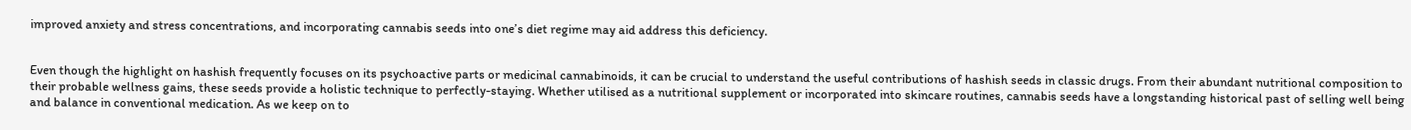improved anxiety and stress concentrations, and incorporating cannabis seeds into one’s diet regime may aid address this deficiency.


Even though the highlight on hashish frequently focuses on its psychoactive parts or medicinal cannabinoids, it can be crucial to understand the useful contributions of hashish seeds in classic drugs. From their abundant nutritional composition to their probable wellness gains, these seeds provide a holistic technique to perfectly-staying. Whether utilised as a nutritional supplement or incorporated into skincare routines, cannabis seeds have a longstanding historical past of selling well being and balance in conventional medication. As we keep on to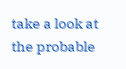take a look at the probable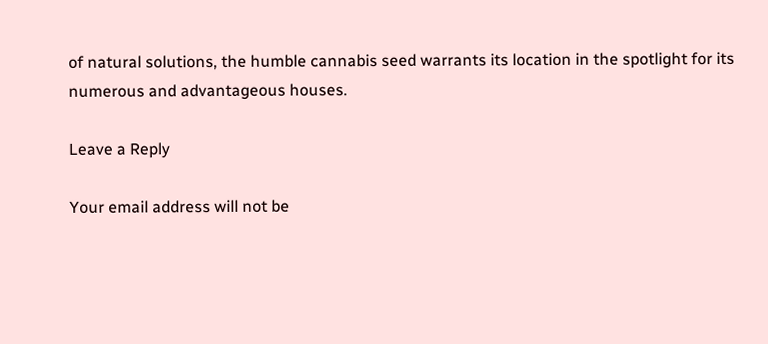of natural solutions, the humble cannabis seed warrants its location in the spotlight for its numerous and advantageous houses.

Leave a Reply

Your email address will not be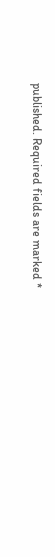published. Required fields are marked *